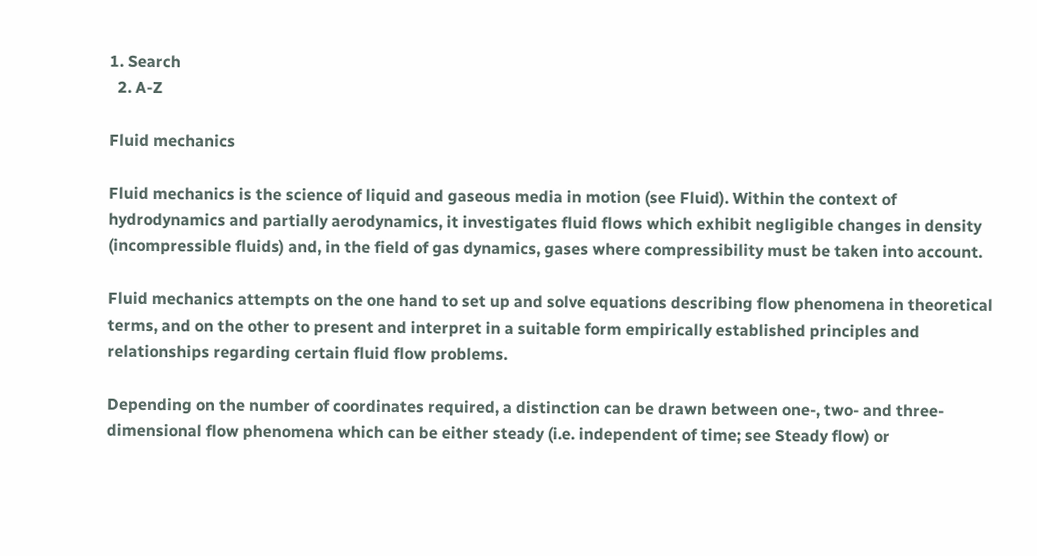1. Search
  2. A-Z

Fluid mechanics

Fluid mechanics is the science of liquid and gaseous media in motion (see Fluid). Within the context of hydrodynamics and partially aerodynamics, it investigates fluid flows which exhibit negligible changes in density (incompressible fluids) and, in the field of gas dynamics, gases where compressibility must be taken into account.

Fluid mechanics attempts on the one hand to set up and solve equations describing flow phenomena in theoretical terms, and on the other to present and interpret in a suitable form empirically established principles and relationships regarding certain fluid flow problems.

Depending on the number of coordinates required, a distinction can be drawn between one-, two- and three-dimensional flow phenomena which can be either steady (i.e. independent of time; see Steady flow) or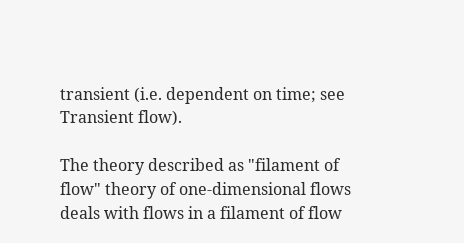transient (i.e. dependent on time; see Transient flow).

The theory described as "filament of flow" theory of one-dimensional flows deals with flows in a filament of flow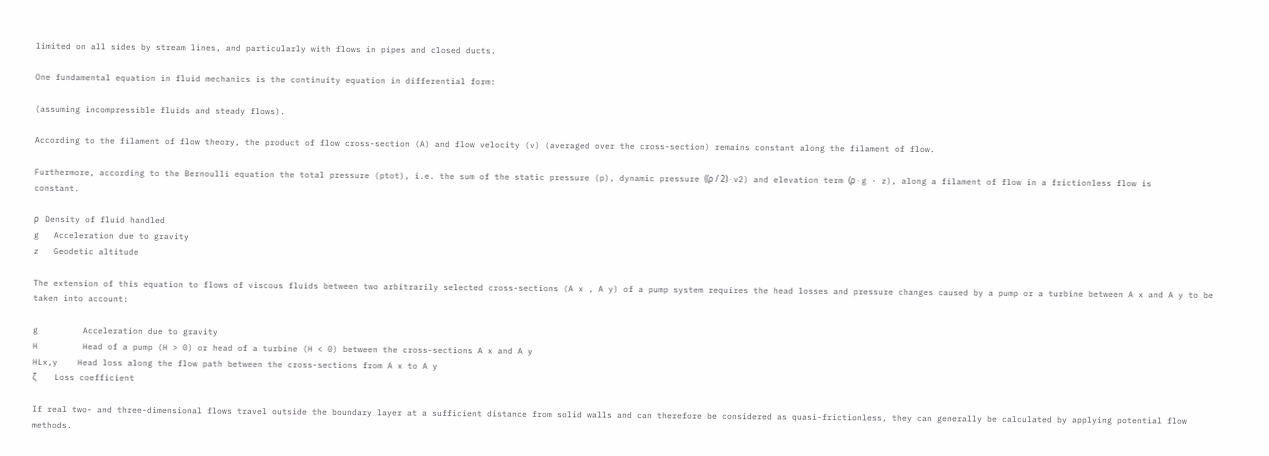limited on all sides by stream lines, and particularly with flows in pipes and closed ducts.

One fundamental equation in fluid mechanics is the continuity equation in differential form:

(assuming incompressible fluids and steady flows).

According to the filament of flow theory, the product of flow cross-section (A) and flow velocity (v) (averaged over the cross-section) remains constant along the filament of flow.

Furthermore, according to the Bernoulli equation the total pressure (ptot), i.e. the sum of the static pressure (p), dynamic pressure ((ρ / 2) · v2) and elevation term (ρ · g · z), along a filament of flow in a frictionless flow is constant.

ρ   Density of fluid handled
g   Acceleration due to gravity
z   Geodetic altitude

The extension of this equation to flows of viscous fluids between two arbitrarily selected cross-sections (A x , A y) of a pump system requires the head losses and pressure changes caused by a pump or a turbine between A x and A y to be taken into account:

g         Acceleration due to gravity
H         Head of a pump (H > 0) or head of a turbine (H < 0) between the cross-sections A x and A y
HLx,y    Head loss along the flow path between the cross-sections from A x to A y
ζ         Loss coefficient

If real two- and three-dimensional flows travel outside the boundary layer at a sufficient distance from solid walls and can therefore be considered as quasi-frictionless, they can generally be calculated by applying potential flow methods.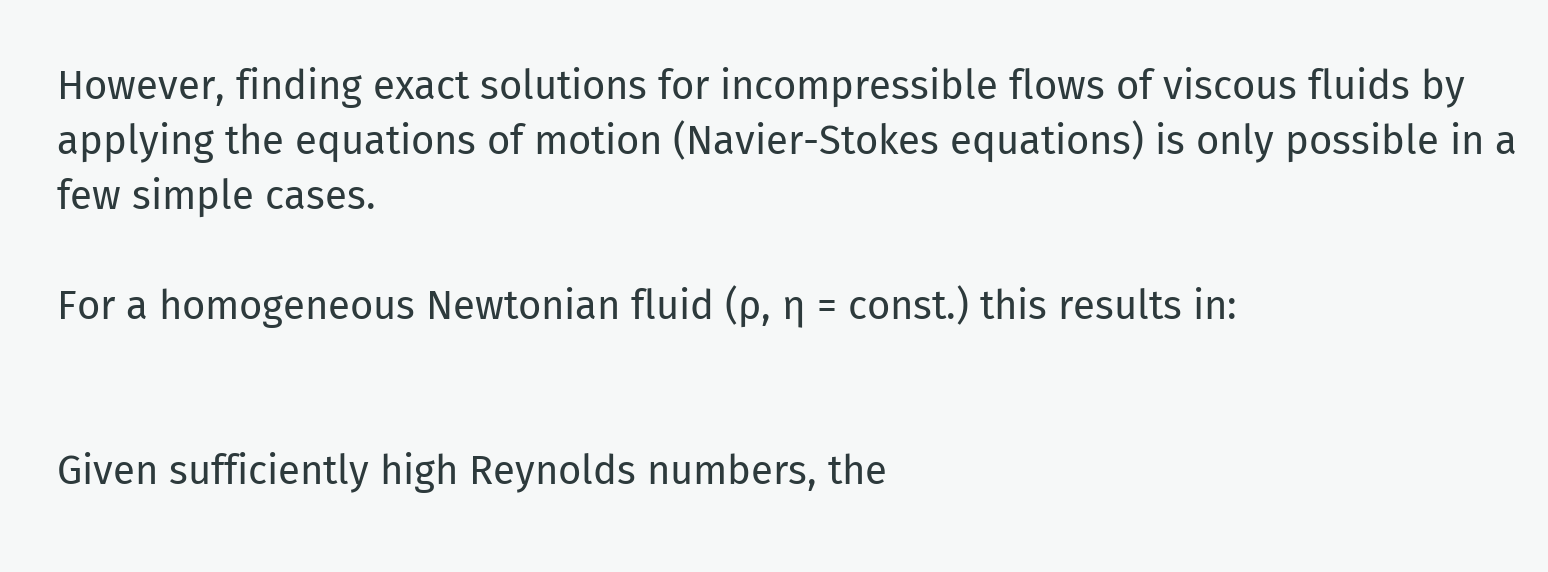However, finding exact solutions for incompressible flows of viscous fluids by applying the equations of motion (Navier-Stokes equations) is only possible in a few simple cases.

For a homogeneous Newtonian fluid (ρ, η = const.) this results in:


Given sufficiently high Reynolds numbers, the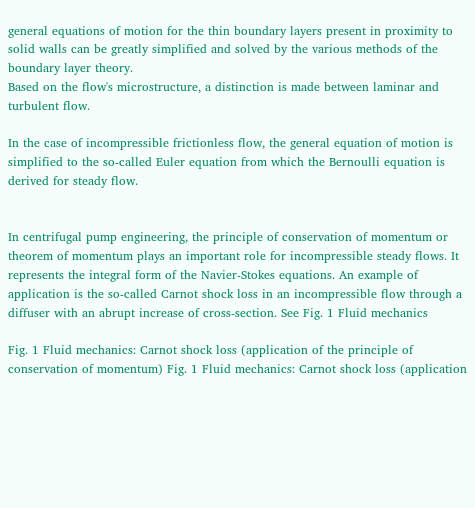general equations of motion for the thin boundary layers present in proximity to solid walls can be greatly simplified and solved by the various methods of the boundary layer theory.
Based on the flow's microstructure, a distinction is made between laminar and turbulent flow.

In the case of incompressible frictionless flow, the general equation of motion is simplified to the so-called Euler equation from which the Bernoulli equation is derived for steady flow.


In centrifugal pump engineering, the principle of conservation of momentum or theorem of momentum plays an important role for incompressible steady flows. It represents the integral form of the Navier-Stokes equations. An example of application is the so-called Carnot shock loss in an incompressible flow through a diffuser with an abrupt increase of cross-section. See Fig. 1 Fluid mechanics

Fig. 1 Fluid mechanics: Carnot shock loss (application of the principle of conservation of momentum) Fig. 1 Fluid mechanics: Carnot shock loss (application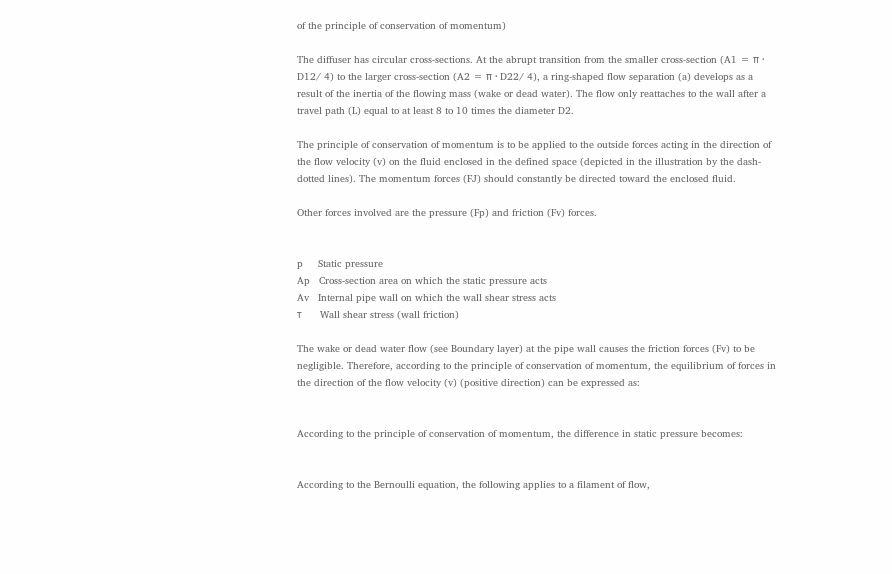of the principle of conservation of momentum)

The diffuser has circular cross-sections. At the abrupt transition from the smaller cross-section (A1 = π · D12/ 4) to the larger cross-section (A2 = π · D22/ 4), a ring-shaped flow separation (a) develops as a result of the inertia of the flowing mass (wake or dead water). The flow only reattaches to the wall after a travel path (L) equal to at least 8 to 10 times the diameter D2.

The principle of conservation of momentum is to be applied to the outside forces acting in the direction of the flow velocity (v) on the fluid enclosed in the defined space (depicted in the illustration by the dash-dotted lines). The momentum forces (FJ) should constantly be directed toward the enclosed fluid.

Other forces involved are the pressure (Fp) and friction (Fv) forces.


p     Static pressure
Ap   Cross-section area on which the static pressure acts
Av   Internal pipe wall on which the wall shear stress acts
τ      Wall shear stress (wall friction)

The wake or dead water flow (see Boundary layer) at the pipe wall causes the friction forces (Fv) to be negligible. Therefore, according to the principle of conservation of momentum, the equilibrium of forces in the direction of the flow velocity (v) (positive direction) can be expressed as:


According to the principle of conservation of momentum, the difference in static pressure becomes:


According to the Bernoulli equation, the following applies to a filament of flow,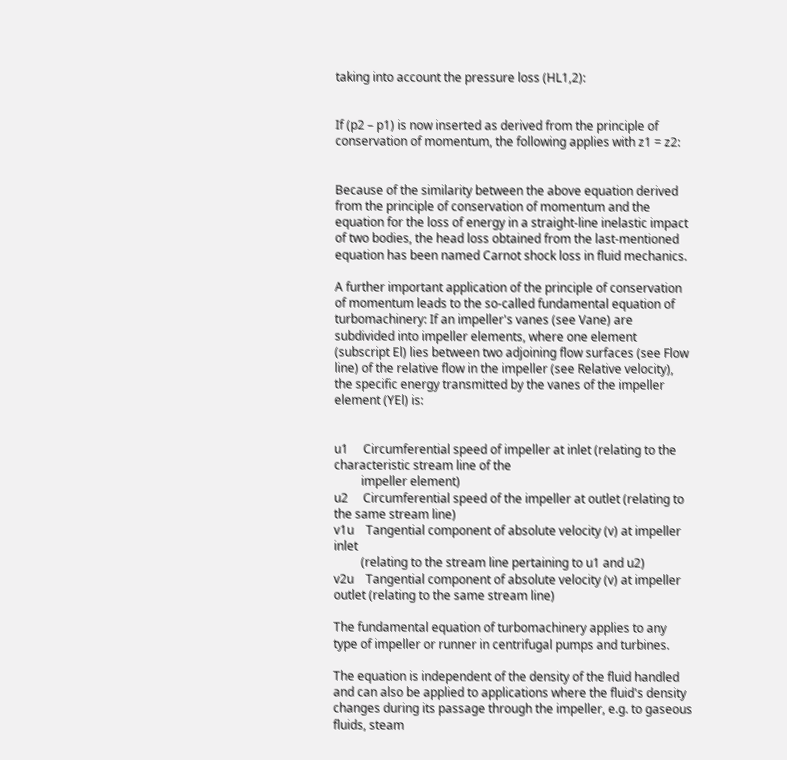taking into account the pressure loss (HL1,2):


If (p2 – p1) is now inserted as derived from the principle of conservation of momentum, the following applies with z1 = z2:


Because of the similarity between the above equation derived from the principle of conservation of momentum and the equation for the loss of energy in a straight-line inelastic impact of two bodies, the head loss obtained from the last-mentioned equation has been named Carnot shock loss in fluid mechanics.

A further important application of the principle of conservation of momentum leads to the so-called fundamental equation of turbomachinery: If an impeller's vanes (see Vane) are subdivided into impeller elements, where one element (subscript El) lies between two adjoining flow surfaces (see Flow line) of the relative flow in the impeller (see Relative velocity), the specific energy transmitted by the vanes of the impeller element (YEl) is:


u1     Circumferential speed of impeller at inlet (relating to the characteristic stream line of the
         impeller element)
u2     Circumferential speed of the impeller at outlet (relating to the same stream line)
v1u    Tangential component of absolute velocity (v) at impeller inlet
         (relating to the stream line pertaining to u1 and u2)
v2u    Tangential component of absolute velocity (v) at impeller outlet (relating to the same stream line)

The fundamental equation of turbomachinery applies to any type of impeller or runner in centrifugal pumps and turbines.

The equation is independent of the density of the fluid handled and can also be applied to applications where the fluid's density changes during its passage through the impeller, e.g. to gaseous fluids, steam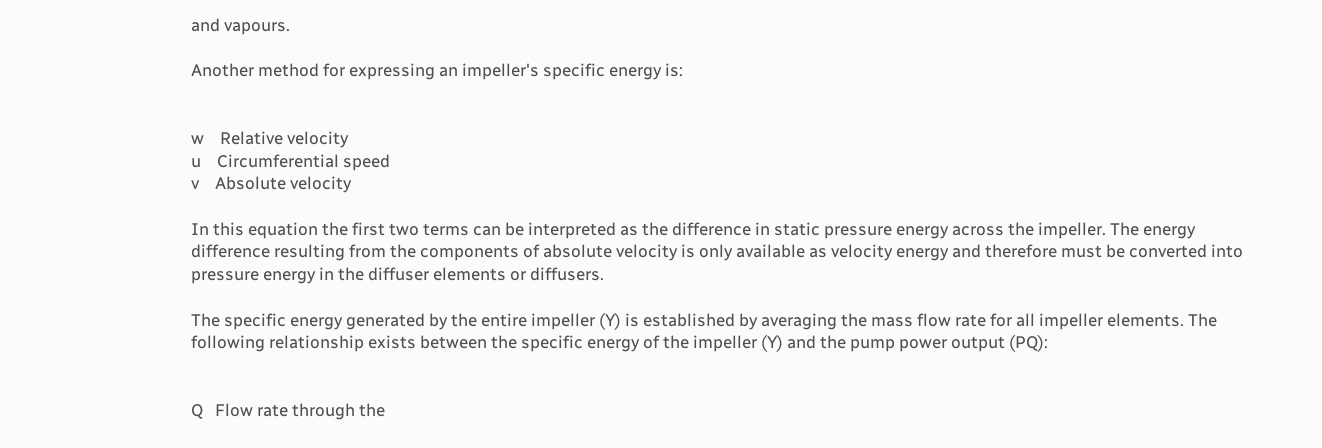and vapours.

Another method for expressing an impeller's specific energy is:


w    Relative velocity
u    Circumferential speed
v    Absolute velocity

In this equation the first two terms can be interpreted as the difference in static pressure energy across the impeller. The energy difference resulting from the components of absolute velocity is only available as velocity energy and therefore must be converted into pressure energy in the diffuser elements or diffusers.

The specific energy generated by the entire impeller (Y) is established by averaging the mass flow rate for all impeller elements. The following relationship exists between the specific energy of the impeller (Y) and the pump power output (PQ):


Q   Flow rate through the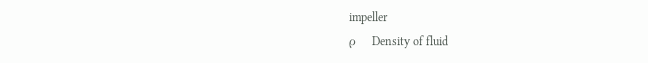impeller
ρ    Density of fluid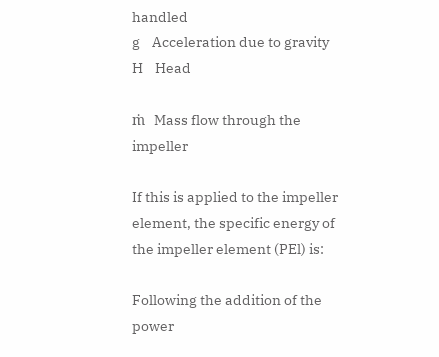handled
g    Acceleration due to gravity
H    Head

ṁ   Mass flow through the impeller

If this is applied to the impeller element, the specific energy of the impeller element (PEl) is:

Following the addition of the power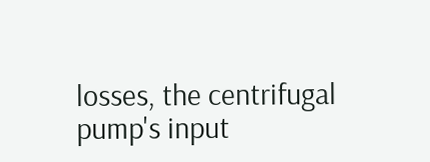losses, the centrifugal pump's input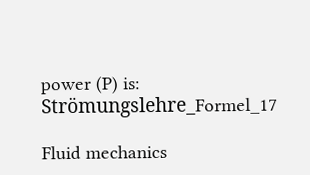power (P) is: Strömungslehre_Formel_17

Fluid mechanics